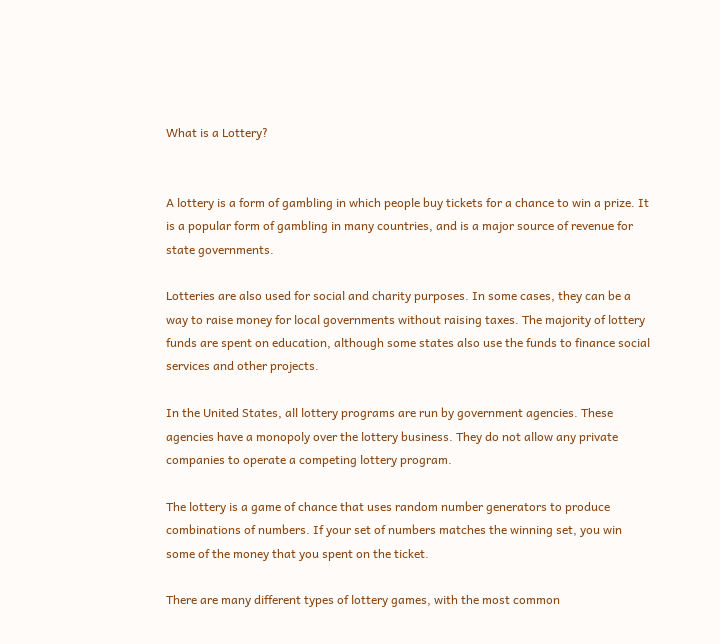What is a Lottery?


A lottery is a form of gambling in which people buy tickets for a chance to win a prize. It is a popular form of gambling in many countries, and is a major source of revenue for state governments.

Lotteries are also used for social and charity purposes. In some cases, they can be a way to raise money for local governments without raising taxes. The majority of lottery funds are spent on education, although some states also use the funds to finance social services and other projects.

In the United States, all lottery programs are run by government agencies. These agencies have a monopoly over the lottery business. They do not allow any private companies to operate a competing lottery program.

The lottery is a game of chance that uses random number generators to produce combinations of numbers. If your set of numbers matches the winning set, you win some of the money that you spent on the ticket.

There are many different types of lottery games, with the most common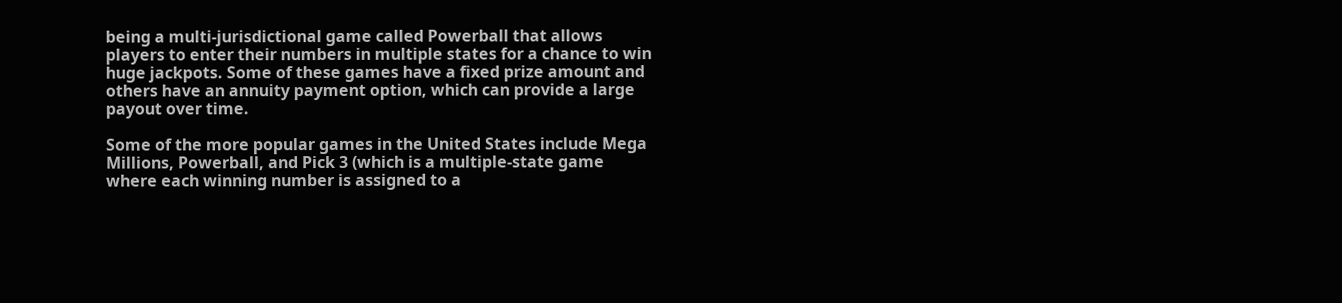being a multi-jurisdictional game called Powerball that allows players to enter their numbers in multiple states for a chance to win huge jackpots. Some of these games have a fixed prize amount and others have an annuity payment option, which can provide a large payout over time.

Some of the more popular games in the United States include Mega Millions, Powerball, and Pick 3 (which is a multiple-state game where each winning number is assigned to a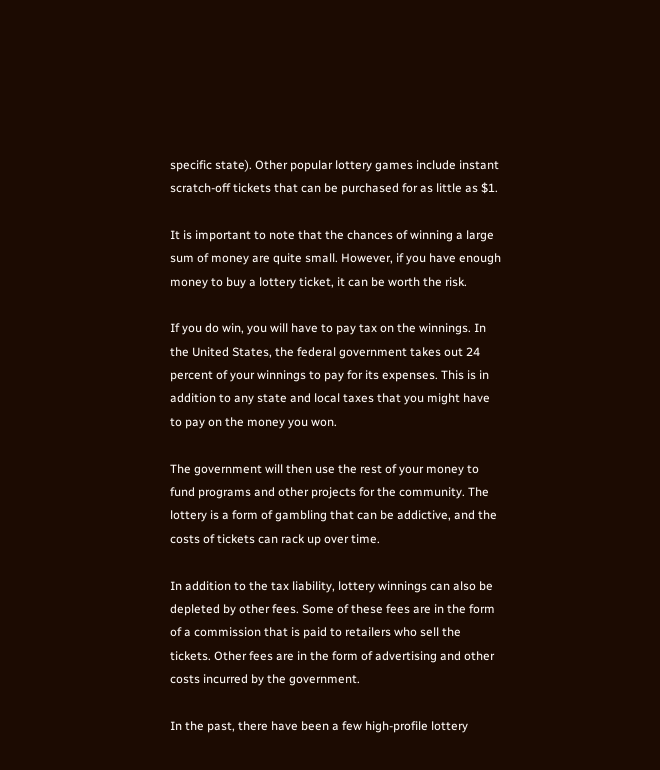specific state). Other popular lottery games include instant scratch-off tickets that can be purchased for as little as $1.

It is important to note that the chances of winning a large sum of money are quite small. However, if you have enough money to buy a lottery ticket, it can be worth the risk.

If you do win, you will have to pay tax on the winnings. In the United States, the federal government takes out 24 percent of your winnings to pay for its expenses. This is in addition to any state and local taxes that you might have to pay on the money you won.

The government will then use the rest of your money to fund programs and other projects for the community. The lottery is a form of gambling that can be addictive, and the costs of tickets can rack up over time.

In addition to the tax liability, lottery winnings can also be depleted by other fees. Some of these fees are in the form of a commission that is paid to retailers who sell the tickets. Other fees are in the form of advertising and other costs incurred by the government.

In the past, there have been a few high-profile lottery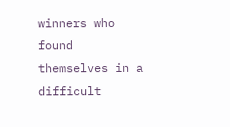winners who found themselves in a difficult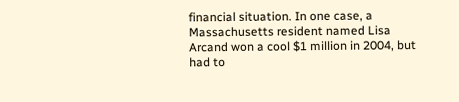financial situation. In one case, a Massachusetts resident named Lisa Arcand won a cool $1 million in 2004, but had to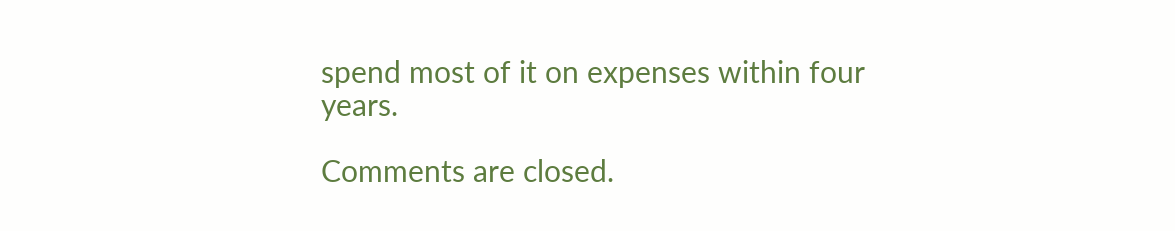spend most of it on expenses within four years.

Comments are closed.